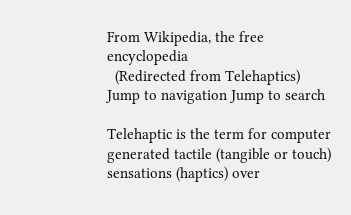From Wikipedia, the free encyclopedia
  (Redirected from Telehaptics)
Jump to navigation Jump to search

Telehaptic is the term for computer generated tactile (tangible or touch) sensations (haptics) over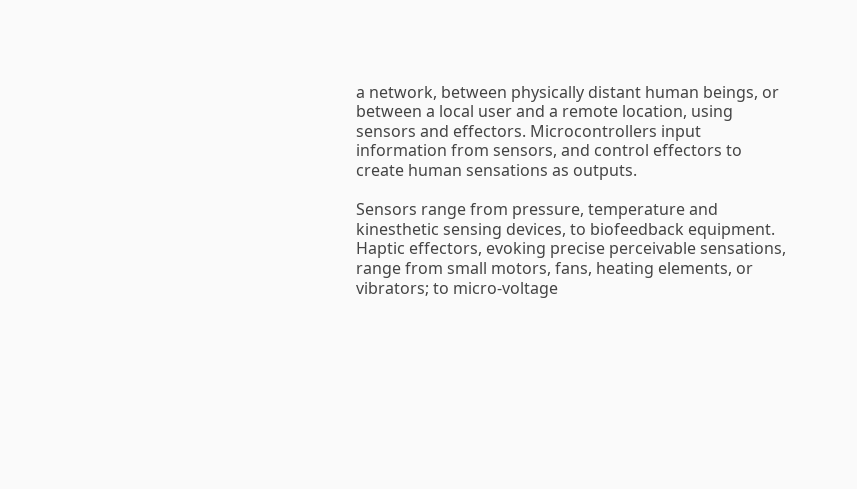a network, between physically distant human beings, or between a local user and a remote location, using sensors and effectors. Microcontrollers input information from sensors, and control effectors to create human sensations as outputs.

Sensors range from pressure, temperature and kinesthetic sensing devices, to biofeedback equipment. Haptic effectors, evoking precise perceivable sensations, range from small motors, fans, heating elements, or vibrators; to micro-voltage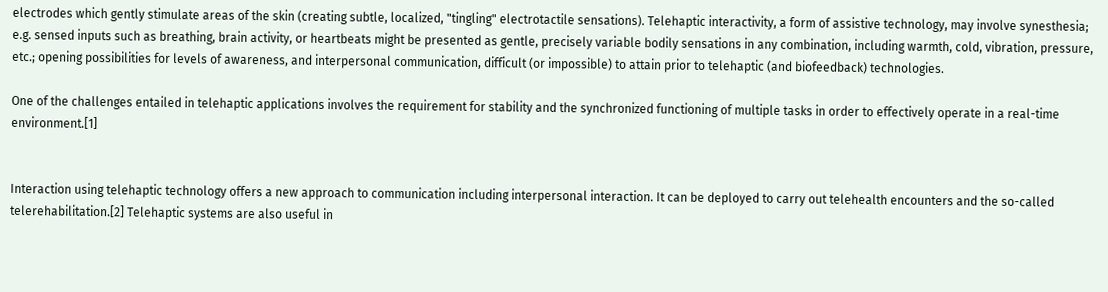electrodes which gently stimulate areas of the skin (creating subtle, localized, "tingling" electrotactile sensations). Telehaptic interactivity, a form of assistive technology, may involve synesthesia; e.g. sensed inputs such as breathing, brain activity, or heartbeats might be presented as gentle, precisely variable bodily sensations in any combination, including warmth, cold, vibration, pressure, etc.; opening possibilities for levels of awareness, and interpersonal communication, difficult (or impossible) to attain prior to telehaptic (and biofeedback) technologies.

One of the challenges entailed in telehaptic applications involves the requirement for stability and the synchronized functioning of multiple tasks in order to effectively operate in a real-time environment.[1]


Interaction using telehaptic technology offers a new approach to communication including interpersonal interaction. It can be deployed to carry out telehealth encounters and the so-called telerehabilitation.[2] Telehaptic systems are also useful in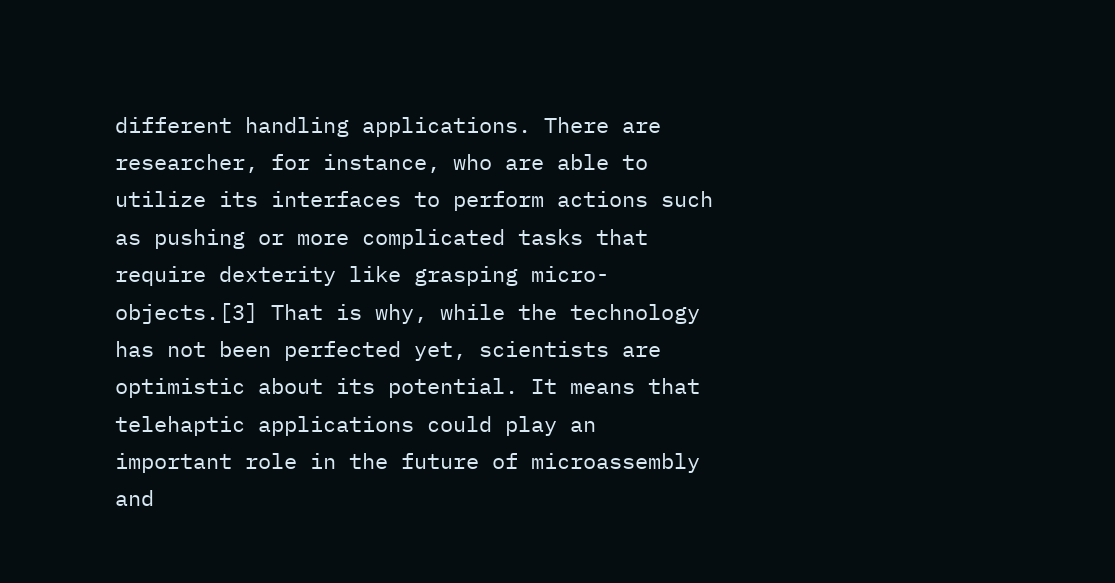different handling applications. There are researcher, for instance, who are able to utilize its interfaces to perform actions such as pushing or more complicated tasks that require dexterity like grasping micro-objects.[3] That is why, while the technology has not been perfected yet, scientists are optimistic about its potential. It means that telehaptic applications could play an important role in the future of microassembly and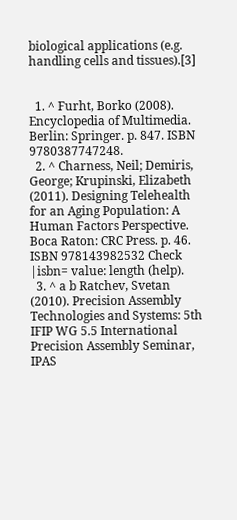biological applications (e.g. handling cells and tissues).[3]


  1. ^ Furht, Borko (2008). Encyclopedia of Multimedia. Berlin: Springer. p. 847. ISBN 9780387747248.
  2. ^ Charness, Neil; Demiris, George; Krupinski, Elizabeth (2011). Designing Telehealth for an Aging Population: A Human Factors Perspective. Boca Raton: CRC Press. p. 46. ISBN 978143982532 Check |isbn= value: length (help).
  3. ^ a b Ratchev, Svetan (2010). Precision Assembly Technologies and Systems: 5th IFIP WG 5.5 International Precision Assembly Seminar, IPAS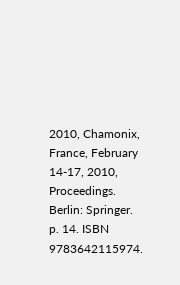2010, Chamonix, France, February 14-17, 2010, Proceedings. Berlin: Springer. p. 14. ISBN 9783642115974.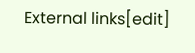External links[edit]